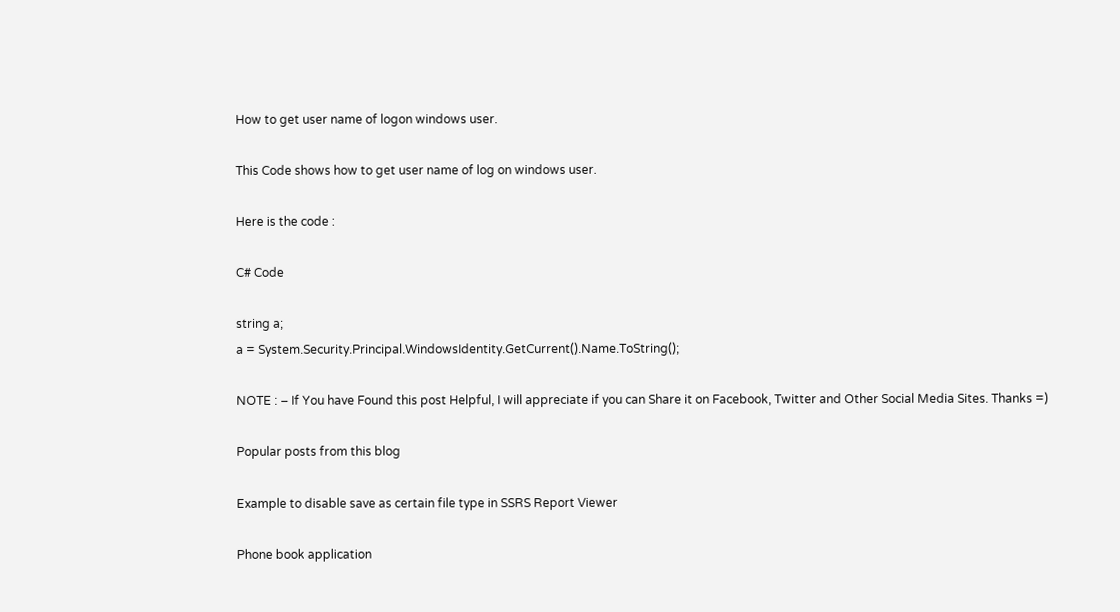How to get user name of logon windows user.

This Code shows how to get user name of log on windows user.

Here is the code :

C# Code

string a;
a = System.Security.Principal.WindowsIdentity.GetCurrent().Name.ToString();

NOTE : – If You have Found this post Helpful, I will appreciate if you can Share it on Facebook, Twitter and Other Social Media Sites. Thanks =)

Popular posts from this blog

Example to disable save as certain file type in SSRS Report Viewer

Phone book application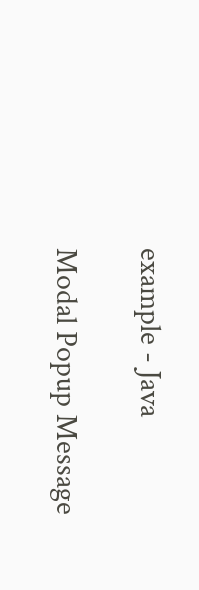example - Java

Modal Popup Message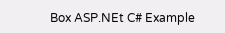Box ASP.NEt C# Example